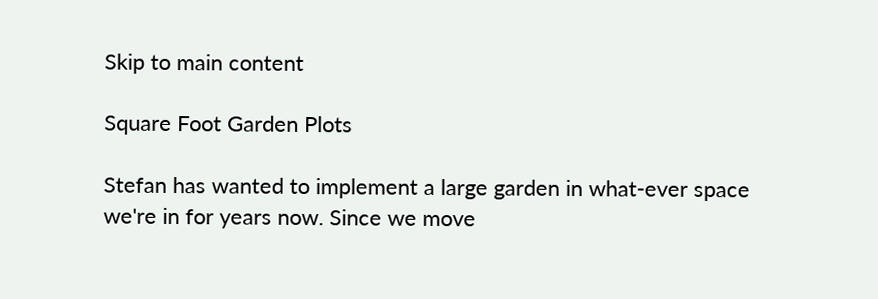Skip to main content

Square Foot Garden Plots

Stefan has wanted to implement a large garden in what-ever space we're in for years now. Since we move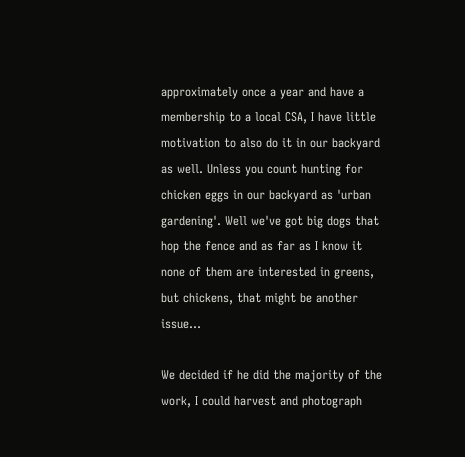approximately once a year and have a membership to a local CSA, I have little motivation to also do it in our backyard as well. Unless you count hunting for chicken eggs in our backyard as 'urban gardening'. Well we've got big dogs that hop the fence and as far as I know it none of them are interested in greens, but chickens, that might be another issue...

We decided if he did the majority of the work, I could harvest and photograph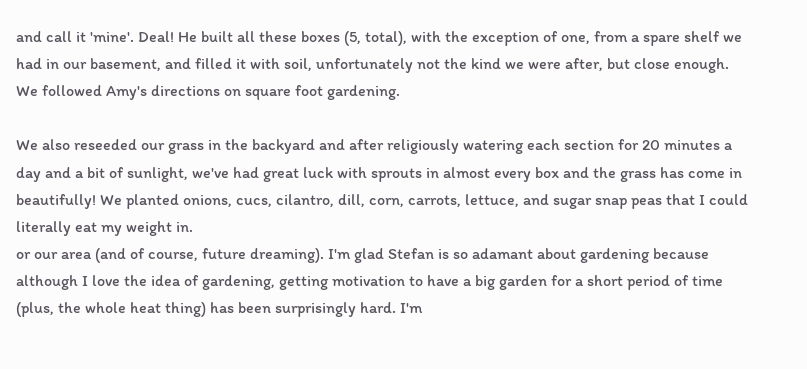and call it 'mine'. Deal! He built all these boxes (5, total), with the exception of one, from a spare shelf we had in our basement, and filled it with soil, unfortunately not the kind we were after, but close enough. We followed Amy's directions on square foot gardening.

We also reseeded our grass in the backyard and after religiously watering each section for 20 minutes a day and a bit of sunlight, we've had great luck with sprouts in almost every box and the grass has come in beautifully! We planted onions, cucs, cilantro, dill, corn, carrots, lettuce, and sugar snap peas that I could literally eat my weight in.
or our area (and of course, future dreaming). I'm glad Stefan is so adamant about gardening because although I love the idea of gardening, getting motivation to have a big garden for a short period of time (plus, the whole heat thing) has been surprisingly hard. I'm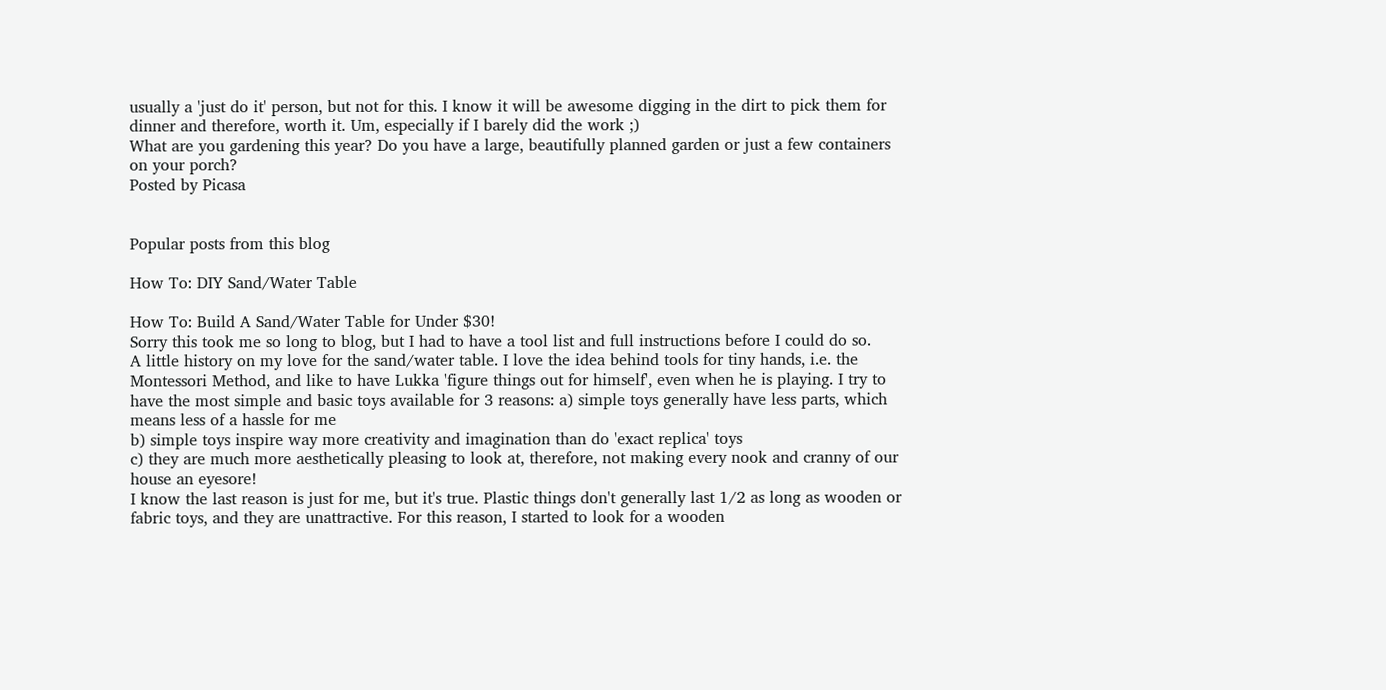usually a 'just do it' person, but not for this. I know it will be awesome digging in the dirt to pick them for dinner and therefore, worth it. Um, especially if I barely did the work ;)
What are you gardening this year? Do you have a large, beautifully planned garden or just a few containers on your porch?
Posted by Picasa


Popular posts from this blog

How To: DIY Sand/Water Table

How To: Build A Sand/Water Table for Under $30!
Sorry this took me so long to blog, but I had to have a tool list and full instructions before I could do so.
A little history on my love for the sand/water table. I love the idea behind tools for tiny hands, i.e. the Montessori Method, and like to have Lukka 'figure things out for himself', even when he is playing. I try to have the most simple and basic toys available for 3 reasons: a) simple toys generally have less parts, which means less of a hassle for me
b) simple toys inspire way more creativity and imagination than do 'exact replica' toys
c) they are much more aesthetically pleasing to look at, therefore, not making every nook and cranny of our house an eyesore!
I know the last reason is just for me, but it's true. Plastic things don't generally last 1/2 as long as wooden or fabric toys, and they are unattractive. For this reason, I started to look for a wooden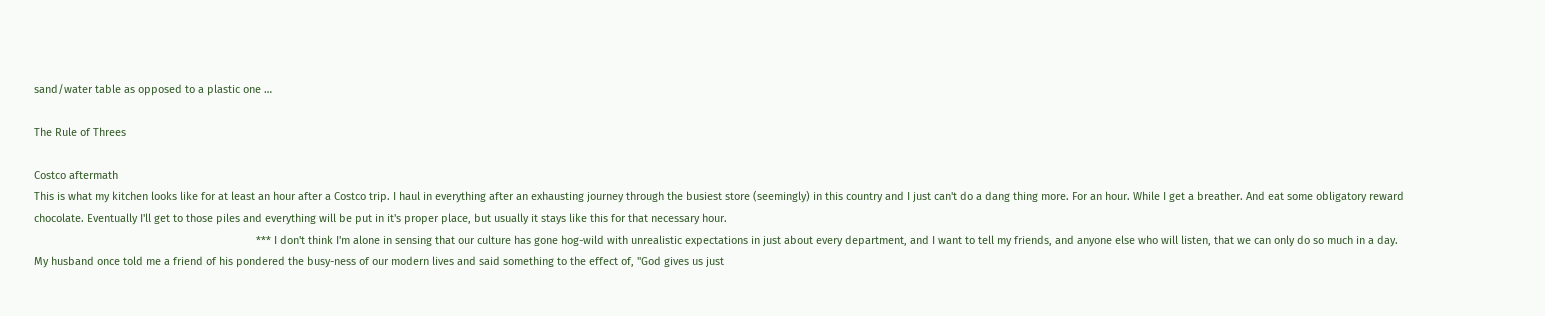sand/water table as opposed to a plastic one …

The Rule of Threes

Costco aftermath
This is what my kitchen looks like for at least an hour after a Costco trip. I haul in everything after an exhausting journey through the busiest store (seemingly) in this country and I just can't do a dang thing more. For an hour. While I get a breather. And eat some obligatory reward chocolate. Eventually I'll get to those piles and everything will be put in it's proper place, but usually it stays like this for that necessary hour.
                                                                          *** I don't think I'm alone in sensing that our culture has gone hog-wild with unrealistic expectations in just about every department, and I want to tell my friends, and anyone else who will listen, that we can only do so much in a day.  My husband once told me a friend of his pondered the busy-ness of our modern lives and said something to the effect of, "God gives us just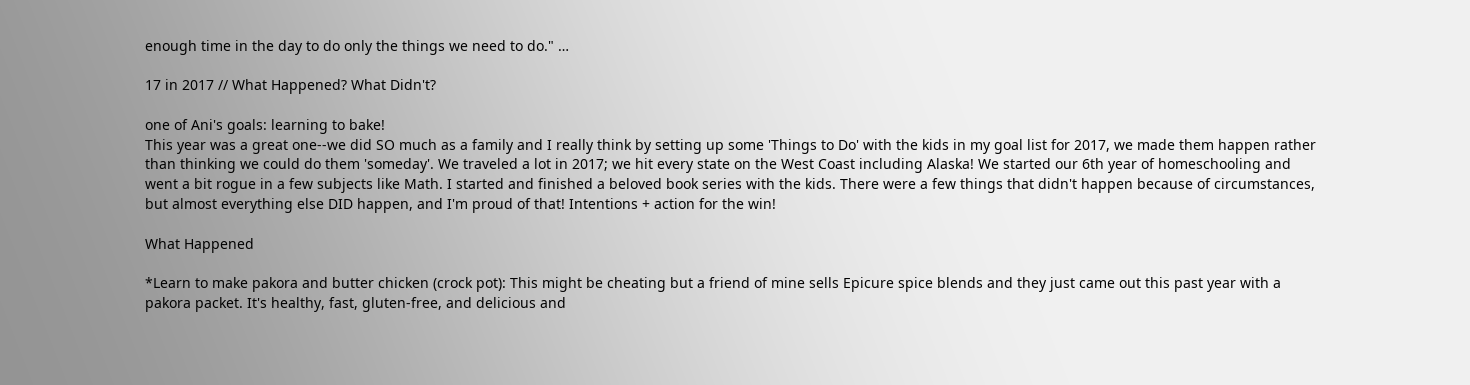enough time in the day to do only the things we need to do." …

17 in 2017 // What Happened? What Didn't?

one of Ani's goals: learning to bake!
This year was a great one--we did SO much as a family and I really think by setting up some 'Things to Do' with the kids in my goal list for 2017, we made them happen rather than thinking we could do them 'someday'. We traveled a lot in 2017; we hit every state on the West Coast including Alaska! We started our 6th year of homeschooling and went a bit rogue in a few subjects like Math. I started and finished a beloved book series with the kids. There were a few things that didn't happen because of circumstances, but almost everything else DID happen, and I'm proud of that! Intentions + action for the win!

What Happened

*Learn to make pakora and butter chicken (crock pot): This might be cheating but a friend of mine sells Epicure spice blends and they just came out this past year with a pakora packet. It's healthy, fast, gluten-free, and delicious and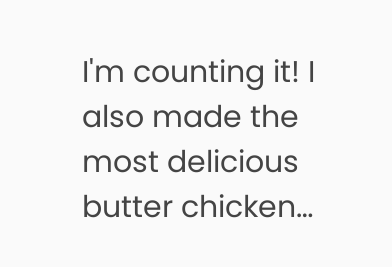I'm counting it! I also made the most delicious butter chicken…